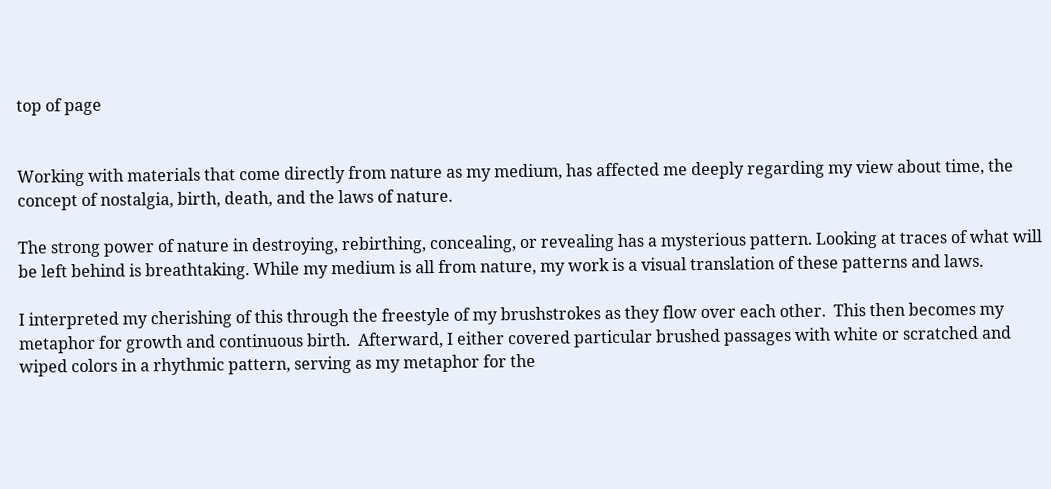top of page


Working with materials that come directly from nature as my medium, has affected me deeply regarding my view about time, the concept of nostalgia, birth, death, and the laws of nature.

The strong power of nature in destroying, rebirthing, concealing, or revealing has a mysterious pattern. Looking at traces of what will be left behind is breathtaking. While my medium is all from nature, my work is a visual translation of these patterns and laws.

I interpreted my cherishing of this through the freestyle of my brushstrokes as they flow over each other.  This then becomes my metaphor for growth and continuous birth.  Afterward, I either covered particular brushed passages with white or scratched and wiped colors in a rhythmic pattern, serving as my metaphor for the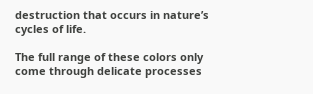destruction that occurs in nature’s cycles of life.

The full range of these colors only come through delicate processes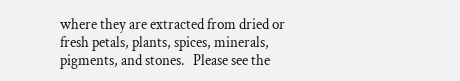where they are extracted from dried or fresh petals, plants, spices, minerals, pigments, and stones.   Please see the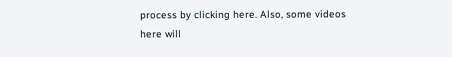process by clicking here. Also, some videos here will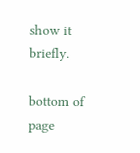show it briefly.

bottom of page